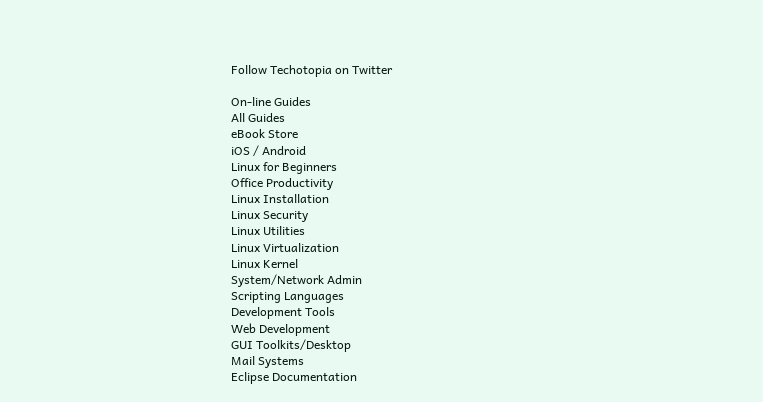Follow Techotopia on Twitter

On-line Guides
All Guides
eBook Store
iOS / Android
Linux for Beginners
Office Productivity
Linux Installation
Linux Security
Linux Utilities
Linux Virtualization
Linux Kernel
System/Network Admin
Scripting Languages
Development Tools
Web Development
GUI Toolkits/Desktop
Mail Systems
Eclipse Documentation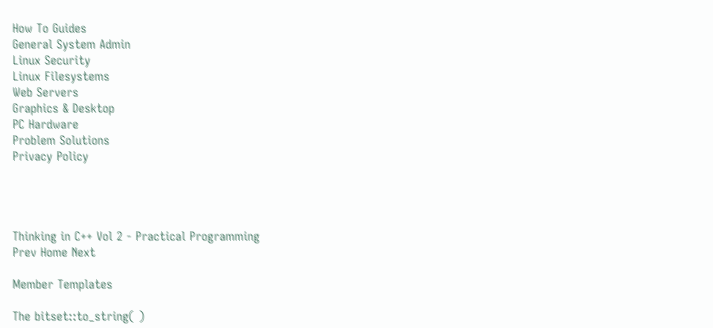How To Guides
General System Admin
Linux Security
Linux Filesystems
Web Servers
Graphics & Desktop
PC Hardware
Problem Solutions
Privacy Policy




Thinking in C++ Vol 2 - Practical Programming
Prev Home Next

Member Templates

The bitset::to_string( )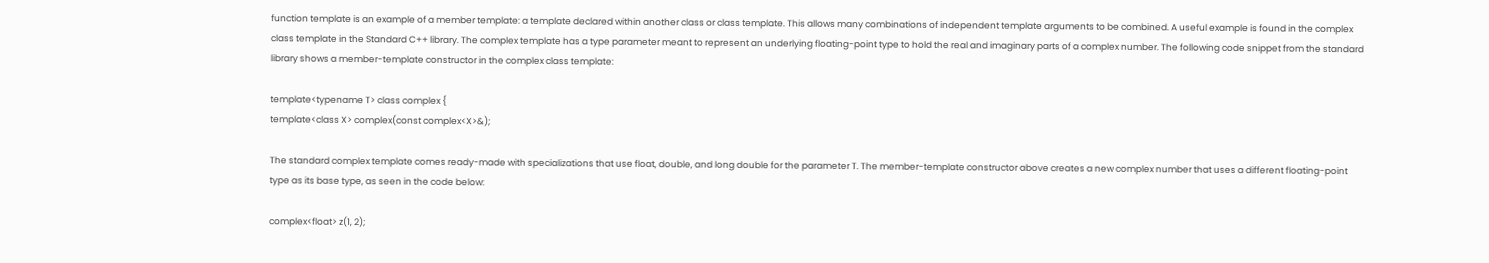function template is an example of a member template: a template declared within another class or class template. This allows many combinations of independent template arguments to be combined. A useful example is found in the complex class template in the Standard C++ library. The complex template has a type parameter meant to represent an underlying floating-point type to hold the real and imaginary parts of a complex number. The following code snippet from the standard library shows a member-template constructor in the complex class template:

template<typename T> class complex {
template<class X> complex(const complex<X>&);

The standard complex template comes ready-made with specializations that use float, double, and long double for the parameter T. The member-template constructor above creates a new complex number that uses a different floating-point type as its base type, as seen in the code below:

complex<float> z(1, 2);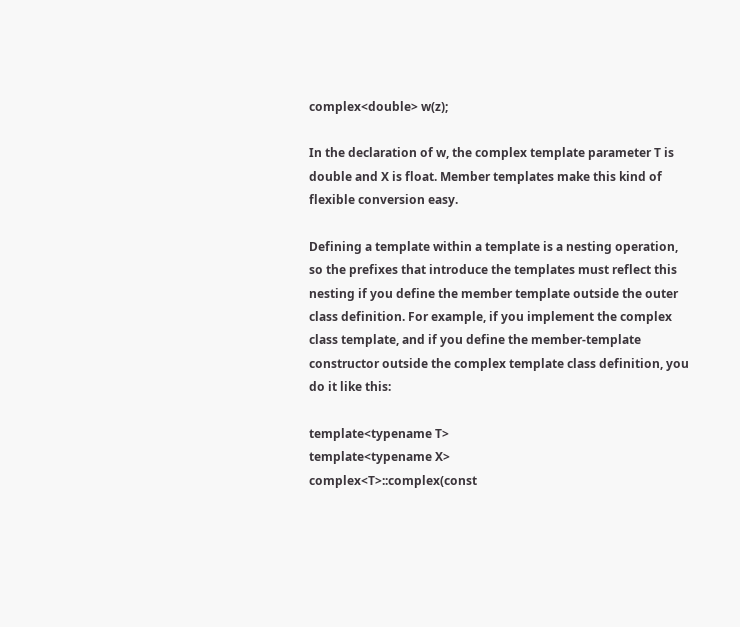complex<double> w(z);

In the declaration of w, the complex template parameter T is double and X is float. Member templates make this kind of flexible conversion easy.

Defining a template within a template is a nesting operation, so the prefixes that introduce the templates must reflect this nesting if you define the member template outside the outer class definition. For example, if you implement the complex class template, and if you define the member-template constructor outside the complex template class definition, you do it like this:

template<typename T>
template<typename X>
complex<T>::complex(const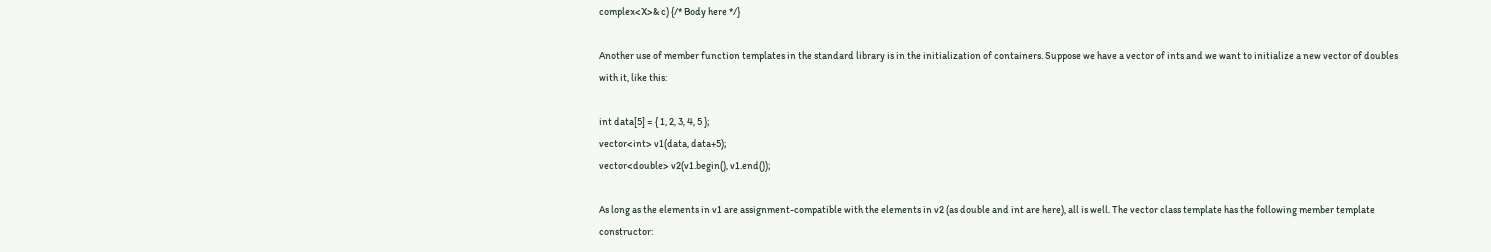complex<X>& c) {/* Body here */}

Another use of member function templates in the standard library is in the initialization of containers. Suppose we have a vector of ints and we want to initialize a new vector of doubles with it, like this:

int data[5] = { 1, 2, 3, 4, 5 };
vector<int> v1(data, data+5);
vector<double> v2(v1.begin(), v1.end());

As long as the elements in v1 are assignment-compatible with the elements in v2 (as double and int are here), all is well. The vector class template has the following member template constructor: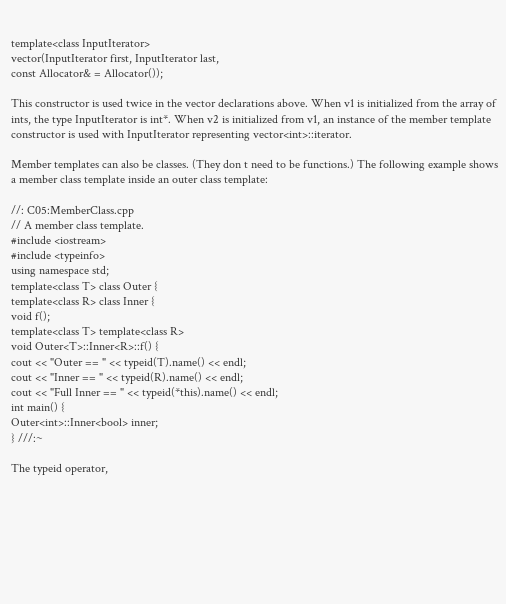template<class InputIterator>
vector(InputIterator first, InputIterator last,
const Allocator& = Allocator());

This constructor is used twice in the vector declarations above. When v1 is initialized from the array of ints, the type InputIterator is int*. When v2 is initialized from v1, an instance of the member template constructor is used with InputIterator representing vector<int>::iterator.

Member templates can also be classes. (They don t need to be functions.) The following example shows a member class template inside an outer class template:

//: C05:MemberClass.cpp
// A member class template.
#include <iostream>
#include <typeinfo>
using namespace std;
template<class T> class Outer {
template<class R> class Inner {
void f();
template<class T> template<class R>
void Outer<T>::Inner<R>::f() {
cout << "Outer == " << typeid(T).name() << endl;
cout << "Inner == " << typeid(R).name() << endl;
cout << "Full Inner == " << typeid(*this).name() << endl;
int main() {
Outer<int>::Inner<bool> inner;
} ///:~

The typeid operator,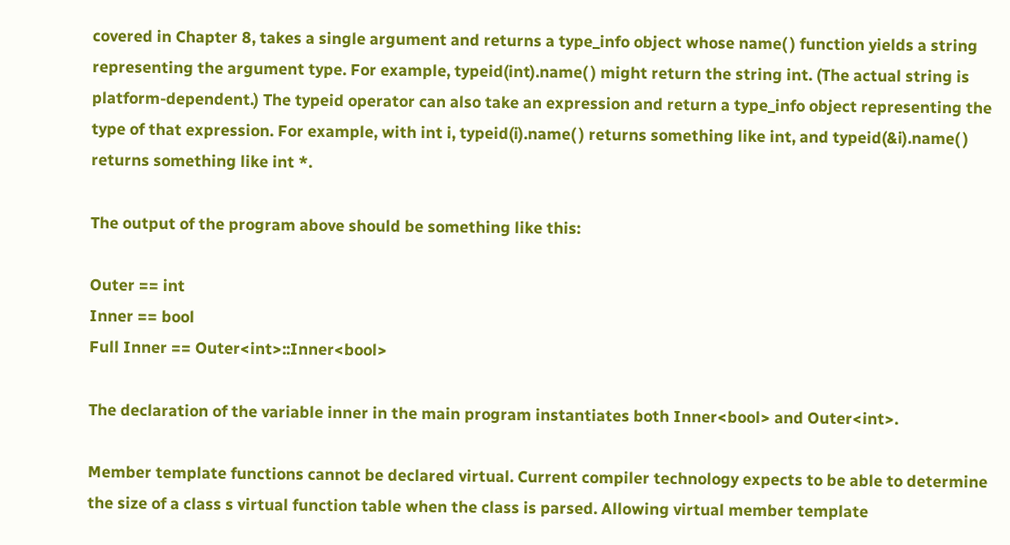covered in Chapter 8, takes a single argument and returns a type_info object whose name( ) function yields a string representing the argument type. For example, typeid(int).name( ) might return the string int. (The actual string is platform-dependent.) The typeid operator can also take an expression and return a type_info object representing the type of that expression. For example, with int i, typeid(i).name( ) returns something like int, and typeid(&i).name( ) returns something like int *.

The output of the program above should be something like this:

Outer == int
Inner == bool
Full Inner == Outer<int>::Inner<bool>

The declaration of the variable inner in the main program instantiates both Inner<bool> and Outer<int>.

Member template functions cannot be declared virtual. Current compiler technology expects to be able to determine the size of a class s virtual function table when the class is parsed. Allowing virtual member template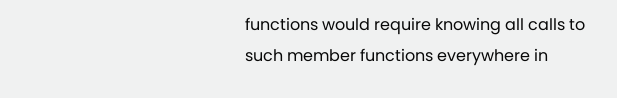functions would require knowing all calls to such member functions everywhere in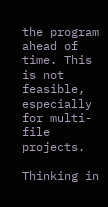the program ahead of time. This is not feasible, especially for multi-file projects.

Thinking in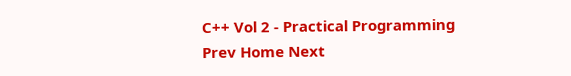C++ Vol 2 - Practical Programming
Prev Home Next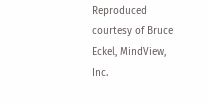Reproduced courtesy of Bruce Eckel, MindView, Inc.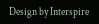Design by Interspire